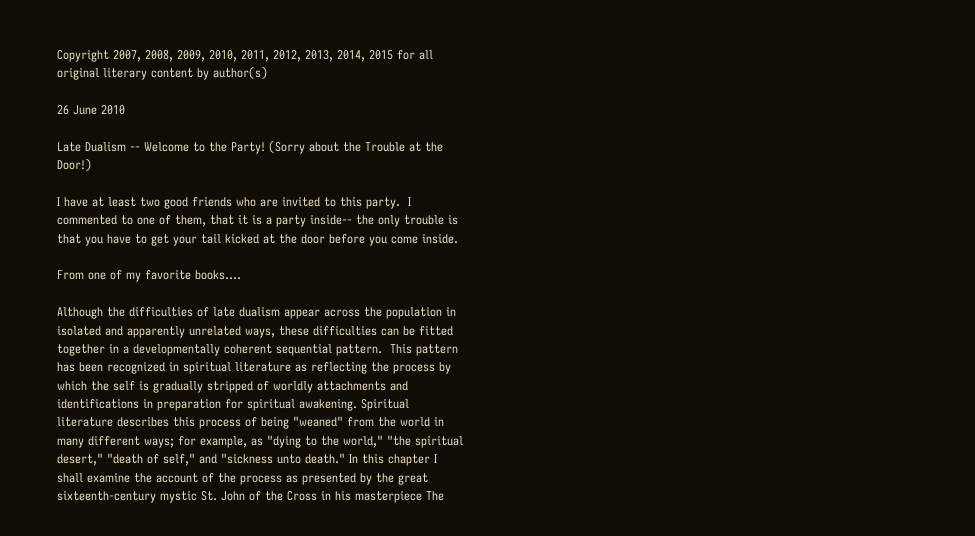Copyright 2007, 2008, 2009, 2010, 2011, 2012, 2013, 2014, 2015 for all original literary content by author(s)

26 June 2010

Late Dualism -- Welcome to the Party! (Sorry about the Trouble at the Door!)

I have at least two good friends who are invited to this party.  I commented to one of them, that it is a party inside-- the only trouble is that you have to get your tail kicked at the door before you come inside.

From one of my favorite books....

Although the difficulties of late dualism appear across the population in isolated and apparently unrelated ways, these difficulties can be fitted together in a developmentally coherent sequential pattern.  This pattern has been recognized in spiritual literature as reflecting the process by which the self is gradually stripped of worldly attachments and identifications in preparation for spiritual awakening. Spiritual literature describes this process of being "weaned" from the world in many different ways; for example, as "dying to the world," "the spiritual desert," "death of self," and "sickness unto death." In this chapter I shall examine the account of the process as presented by the great sixteenth-century mystic St. John of the Cross in his masterpiece The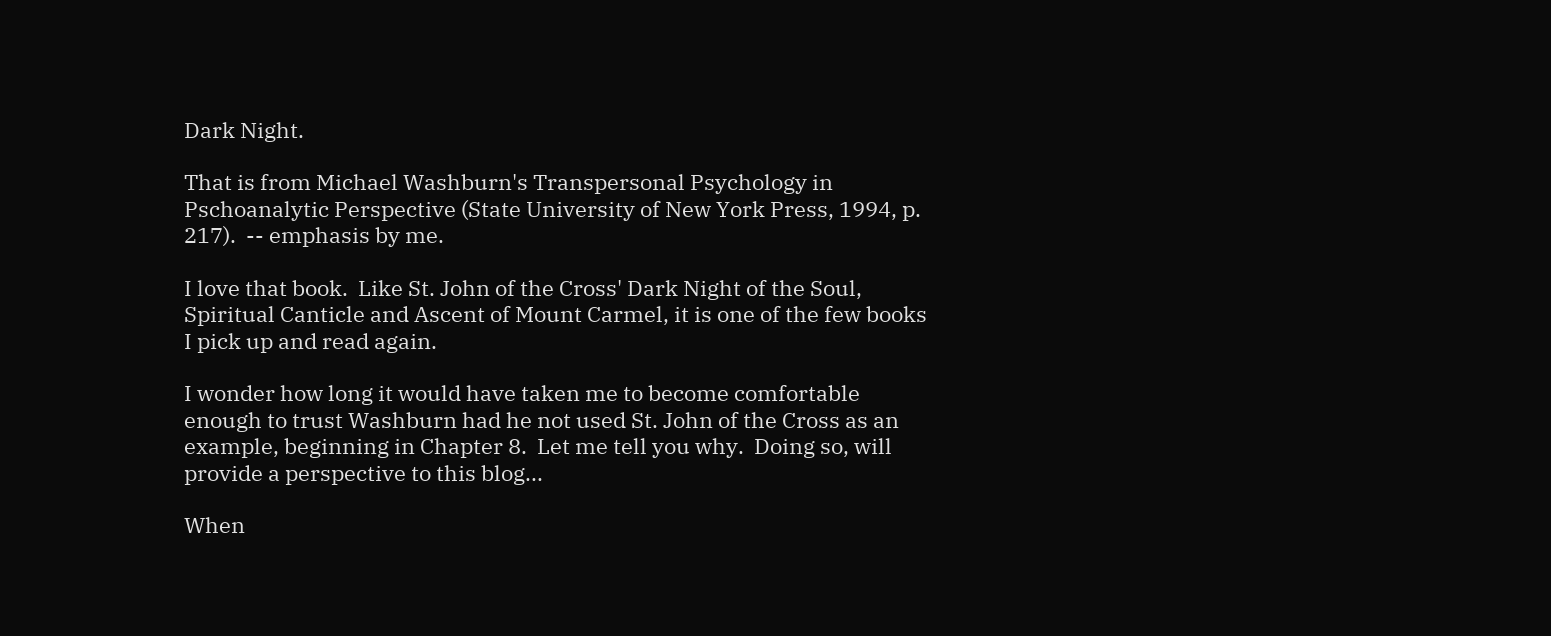Dark Night.

That is from Michael Washburn's Transpersonal Psychology in Pschoanalytic Perspective (State University of New York Press, 1994, p. 217).  -- emphasis by me.

I love that book.  Like St. John of the Cross' Dark Night of the Soul, Spiritual Canticle and Ascent of Mount Carmel, it is one of the few books I pick up and read again.

I wonder how long it would have taken me to become comfortable enough to trust Washburn had he not used St. John of the Cross as an example, beginning in Chapter 8.  Let me tell you why.  Doing so, will provide a perspective to this blog...

When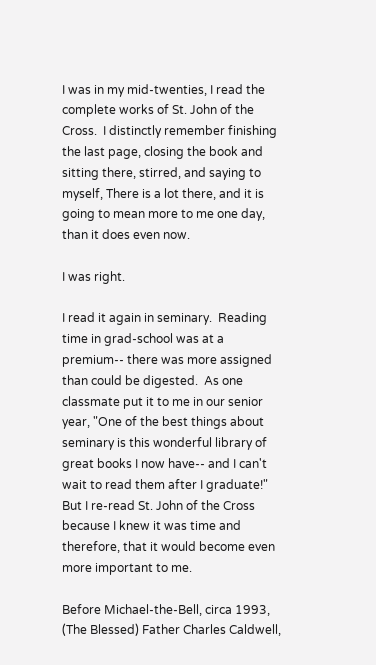I was in my mid-twenties, I read the complete works of St. John of the Cross.  I distinctly remember finishing the last page, closing the book and sitting there, stirred, and saying to myself, There is a lot there, and it is going to mean more to me one day, than it does even now.

I was right.

I read it again in seminary.  Reading time in grad-school was at a premium-- there was more assigned than could be digested.  As one classmate put it to me in our senior year, "One of the best things about seminary is this wonderful library of great books I now have-- and I can't wait to read them after I graduate!"  But I re-read St. John of the Cross because I knew it was time and therefore, that it would become even more important to me.

Before Michael-the-Bell, circa 1993, (The Blessed) Father Charles Caldwell,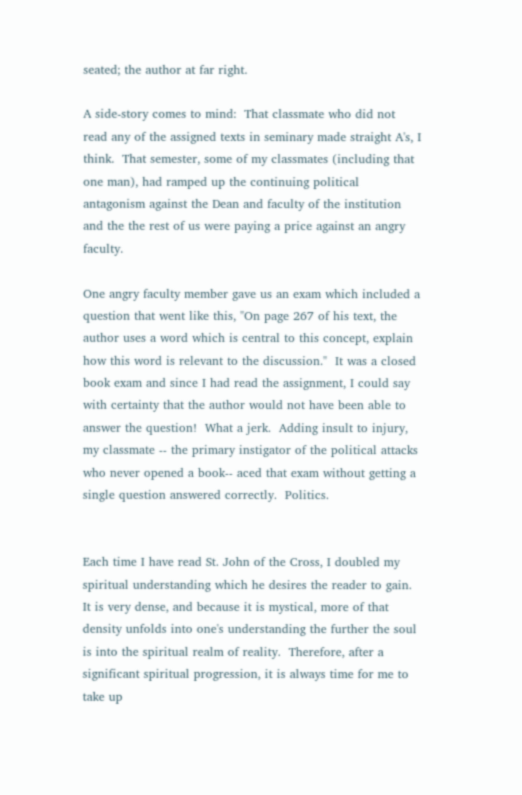seated; the author at far right.

A side-story comes to mind:  That classmate who did not read any of the assigned texts in seminary made straight A's, I think.  That semester, some of my classmates (including that one man), had ramped up the continuing political antagonism against the Dean and faculty of the institution and the the rest of us were paying a price against an angry faculty.

One angry faculty member gave us an exam which included a question that went like this, "On page 267 of his text, the author uses a word which is central to this concept, explain how this word is relevant to the discussion."  It was a closed book exam and since I had read the assignment, I could say with certainty that the author would not have been able to answer the question!  What a jerk.  Adding insult to injury, my classmate -- the primary instigator of the political attacks who never opened a book-- aced that exam without getting a single question answered correctly.  Politics.


Each time I have read St. John of the Cross, I doubled my spiritual understanding which he desires the reader to gain.  It is very dense, and because it is mystical, more of that density unfolds into one's understanding the further the soul is into the spiritual realm of reality.  Therefore, after a significant spiritual progression, it is always time for me to take up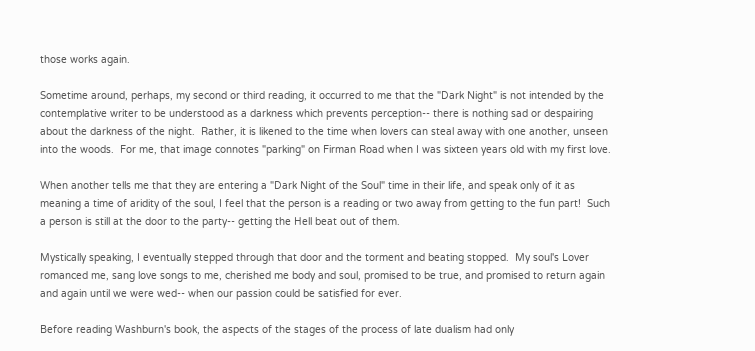those works again.

Sometime around, perhaps, my second or third reading, it occurred to me that the "Dark Night" is not intended by the contemplative writer to be understood as a darkness which prevents perception-- there is nothing sad or despairing about the darkness of the night.  Rather, it is likened to the time when lovers can steal away with one another, unseen into the woods.  For me, that image connotes "parking" on Firman Road when I was sixteen years old with my first love.

When another tells me that they are entering a "Dark Night of the Soul" time in their life, and speak only of it as meaning a time of aridity of the soul, I feel that the person is a reading or two away from getting to the fun part!  Such a person is still at the door to the party-- getting the Hell beat out of them.

Mystically speaking, I eventually stepped through that door and the torment and beating stopped.  My soul's Lover romanced me, sang love songs to me, cherished me body and soul, promised to be true, and promised to return again and again until we were wed-- when our passion could be satisfied for ever.

Before reading Washburn's book, the aspects of the stages of the process of late dualism had only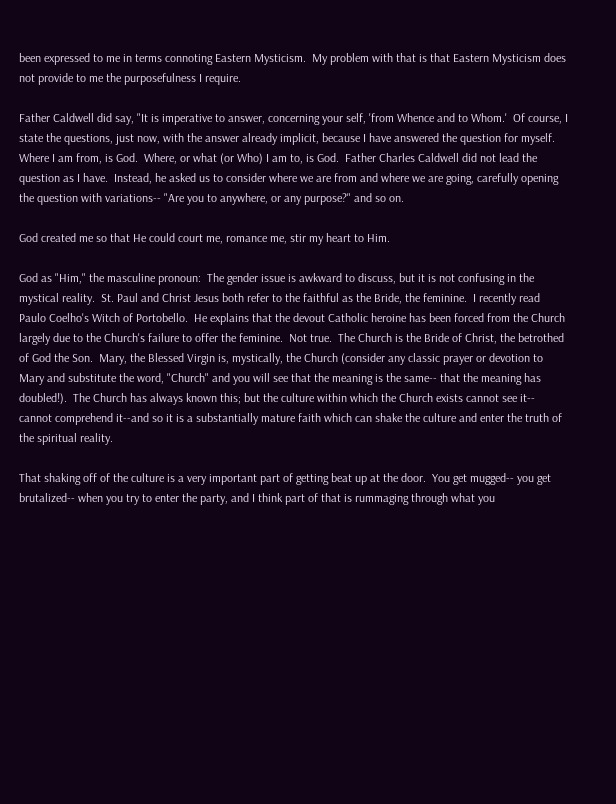been expressed to me in terms connoting Eastern Mysticism.  My problem with that is that Eastern Mysticism does not provide to me the purposefulness I require.

Father Caldwell did say, "It is imperative to answer, concerning your self, 'from Whence and to Whom.'  Of course, I state the questions, just now, with the answer already implicit, because I have answered the question for myself.  Where I am from, is God.  Where, or what (or Who) I am to, is God.  Father Charles Caldwell did not lead the question as I have.  Instead, he asked us to consider where we are from and where we are going, carefully opening the question with variations-- "Are you to anywhere, or any purpose?" and so on.

God created me so that He could court me, romance me, stir my heart to Him.

God as "Him," the masculine pronoun:  The gender issue is awkward to discuss, but it is not confusing in the mystical reality.  St. Paul and Christ Jesus both refer to the faithful as the Bride, the feminine.  I recently read Paulo Coelho's Witch of Portobello.  He explains that the devout Catholic heroine has been forced from the Church largely due to the Church's failure to offer the feminine.  Not true.  The Church is the Bride of Christ, the betrothed of God the Son.  Mary, the Blessed Virgin is, mystically, the Church (consider any classic prayer or devotion to Mary and substitute the word, "Church" and you will see that the meaning is the same-- that the meaning has doubled!).  The Church has always known this; but the culture within which the Church exists cannot see it-- cannot comprehend it--and so it is a substantially mature faith which can shake the culture and enter the truth of the spiritual reality.

That shaking off of the culture is a very important part of getting beat up at the door.  You get mugged-- you get brutalized-- when you try to enter the party, and I think part of that is rummaging through what you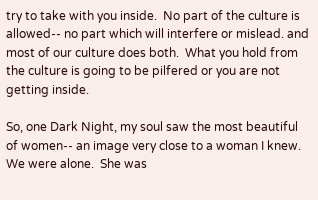try to take with you inside.  No part of the culture is allowed-- no part which will interfere or mislead. and most of our culture does both.  What you hold from the culture is going to be pilfered or you are not getting inside.

So, one Dark Night, my soul saw the most beautiful of women-- an image very close to a woman I knew.  We were alone.  She was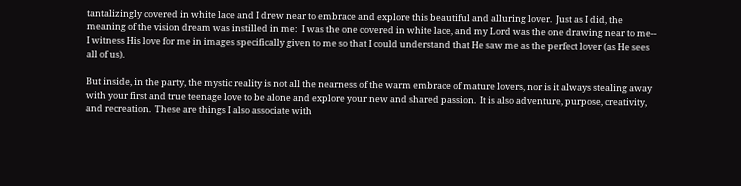tantalizingly covered in white lace and I drew near to embrace and explore this beautiful and alluring lover.  Just as I did, the meaning of the vision dream was instilled in me:  I was the one covered in white lace, and my Lord was the one drawing near to me-- I witness His love for me in images specifically given to me so that I could understand that He saw me as the perfect lover (as He sees all of us).

But inside, in the party, the mystic reality is not all the nearness of the warm embrace of mature lovers, nor is it always stealing away with your first and true teenage love to be alone and explore your new and shared passion.  It is also adventure, purpose, creativity, and recreation.  These are things I also associate with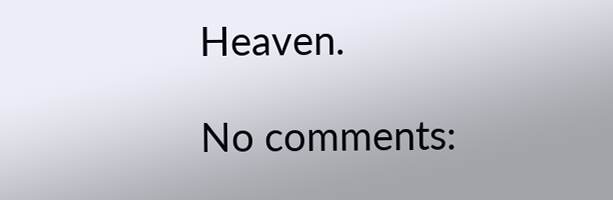Heaven.

No comments: